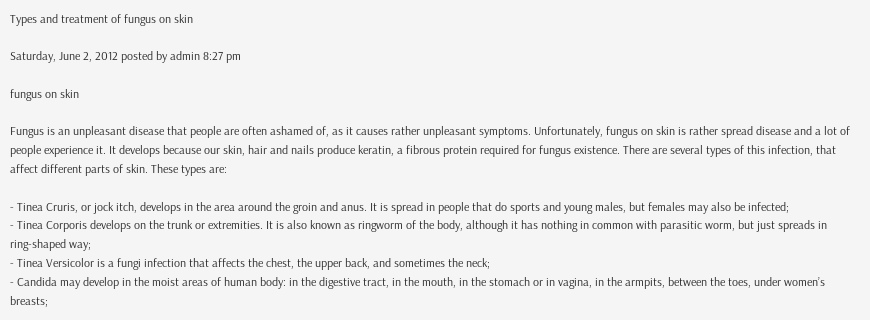Types and treatment of fungus on skin

Saturday, June 2, 2012 posted by admin 8:27 pm

fungus on skin

Fungus is an unpleasant disease that people are often ashamed of, as it causes rather unpleasant symptoms. Unfortunately, fungus on skin is rather spread disease and a lot of people experience it. It develops because our skin, hair and nails produce keratin, a fibrous protein required for fungus existence. There are several types of this infection, that affect different parts of skin. These types are:

- Tinea Cruris, or jock itch, develops in the area around the groin and anus. It is spread in people that do sports and young males, but females may also be infected;
- Tinea Corporis develops on the trunk or extremities. It is also known as ringworm of the body, although it has nothing in common with parasitic worm, but just spreads in ring-shaped way;
- Tinea Versicolor is a fungi infection that affects the chest, the upper back, and sometimes the neck;
- Candida may develop in the moist areas of human body: in the digestive tract, in the mouth, in the stomach or in vagina, in the armpits, between the toes, under women’s breasts;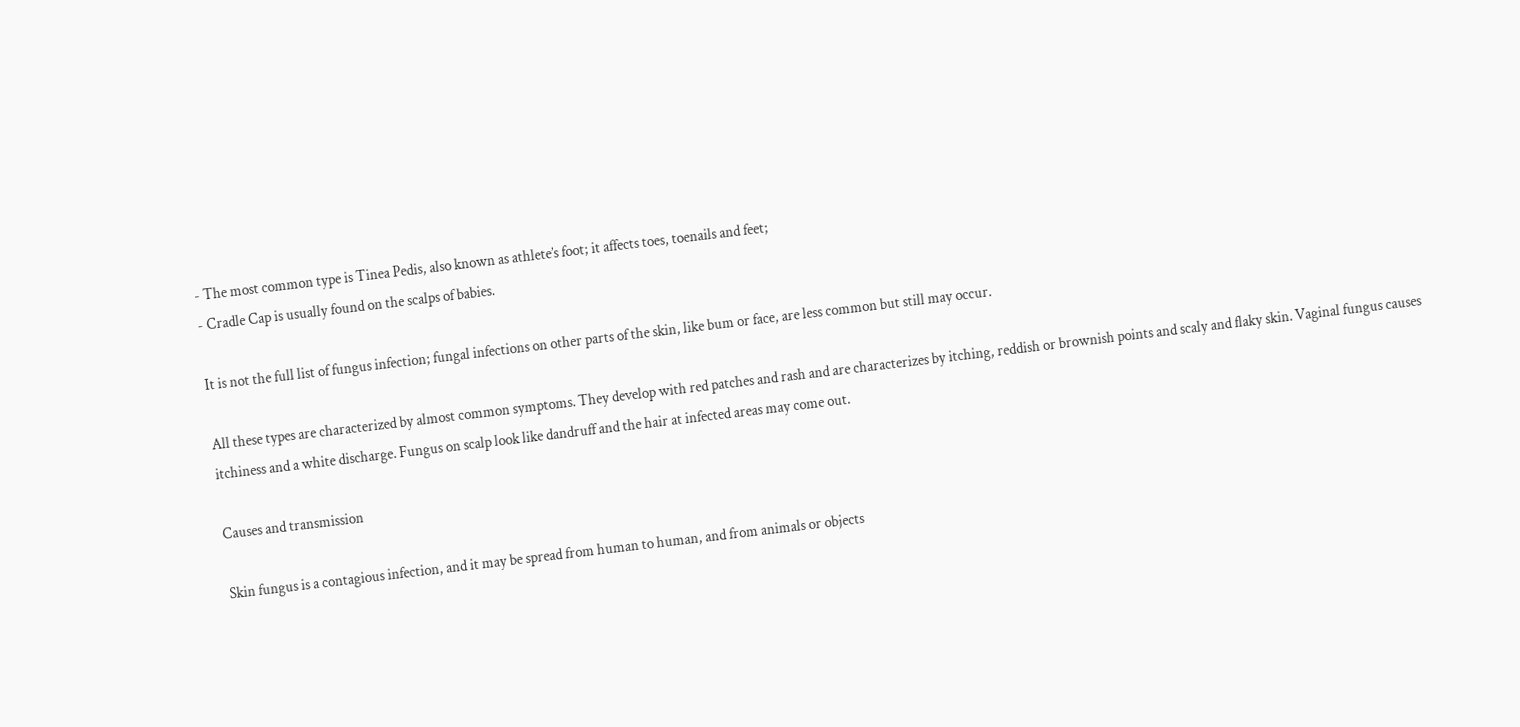- The most common type is Tinea Pedis, also known as athlete’s foot; it affects toes, toenails and feet;
- Cradle Cap is usually found on the scalps of babies.

It is not the full list of fungus infection; fungal infections on other parts of the skin, like bum or face, are less common but still may occur.

All these types are characterized by almost common symptoms. They develop with red patches and rash and are characterizes by itching, reddish or brownish points and scaly and flaky skin. Vaginal fungus causes itchiness and a white discharge. Fungus on scalp look like dandruff and the hair at infected areas may come out.

Causes and transmission

Skin fungus is a contagious infection, and it may be spread from human to human, and from animals or objects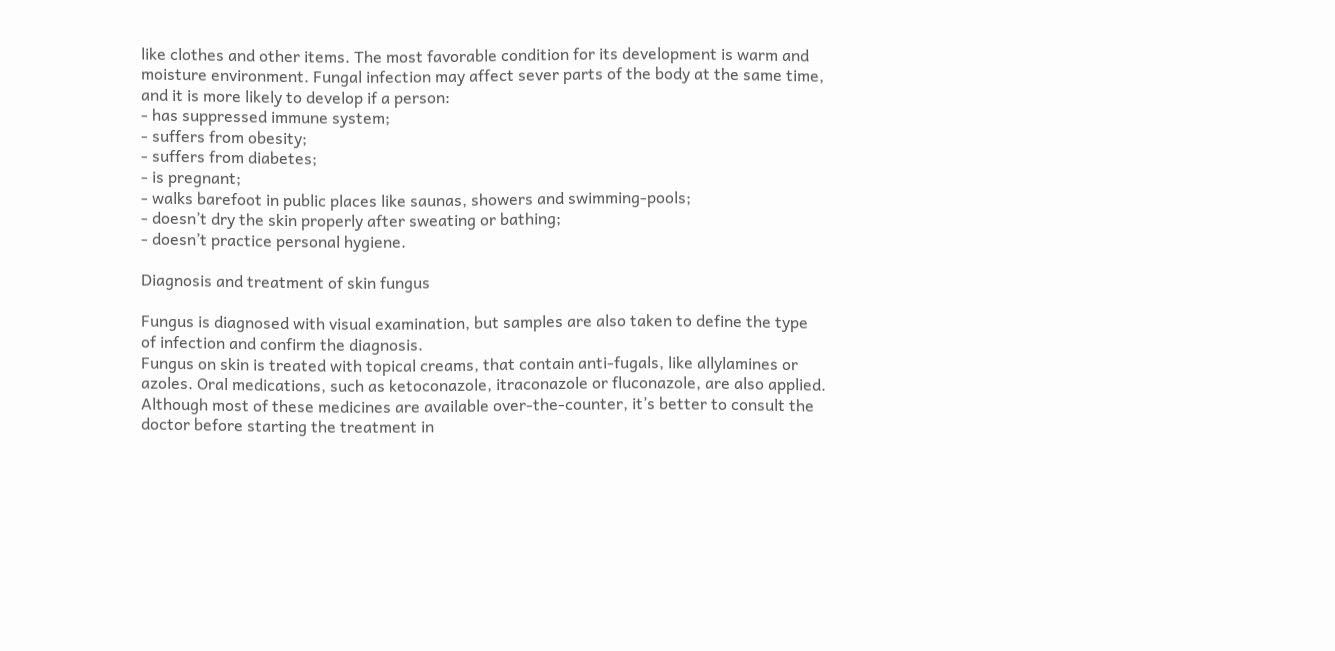like clothes and other items. The most favorable condition for its development is warm and moisture environment. Fungal infection may affect sever parts of the body at the same time, and it is more likely to develop if a person:
- has suppressed immune system;
- suffers from obesity;
- suffers from diabetes;
- is pregnant;
- walks barefoot in public places like saunas, showers and swimming-pools;
- doesn’t dry the skin properly after sweating or bathing;
- doesn’t practice personal hygiene.

Diagnosis and treatment of skin fungus

Fungus is diagnosed with visual examination, but samples are also taken to define the type of infection and confirm the diagnosis.
Fungus on skin is treated with topical creams, that contain anti-fugals, like allylamines or azoles. Oral medications, such as ketoconazole, itraconazole or fluconazole, are also applied.
Although most of these medicines are available over-the-counter, it’s better to consult the doctor before starting the treatment in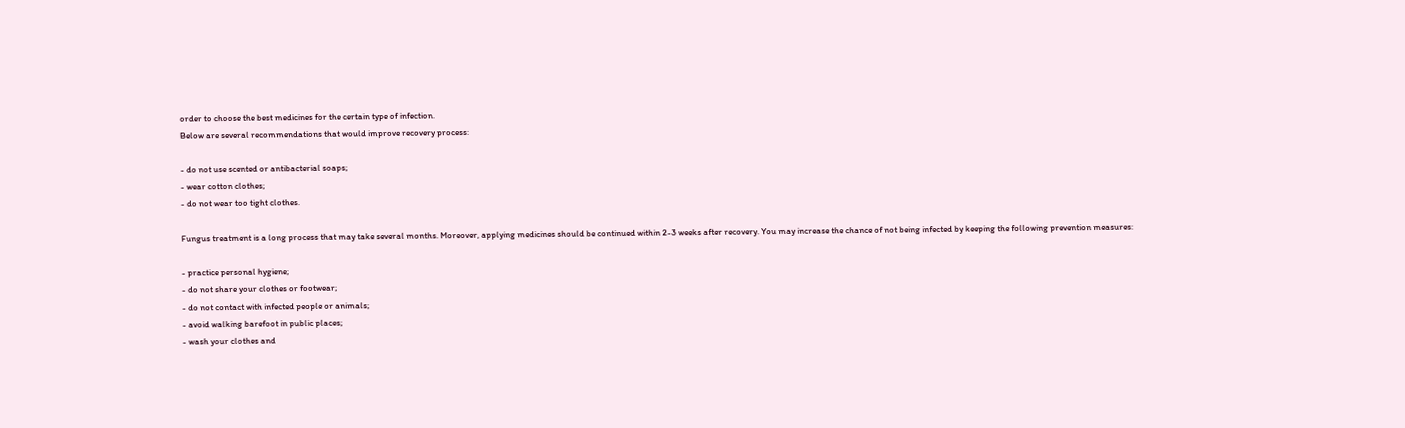order to choose the best medicines for the certain type of infection.
Below are several recommendations that would improve recovery process:

- do not use scented or antibacterial soaps;
- wear cotton clothes;
- do not wear too tight clothes.

Fungus treatment is a long process that may take several months. Moreover, applying medicines should be continued within 2-3 weeks after recovery. You may increase the chance of not being infected by keeping the following prevention measures:

- practice personal hygiene;
- do not share your clothes or footwear;
- do not contact with infected people or animals;
- avoid walking barefoot in public places;
- wash your clothes and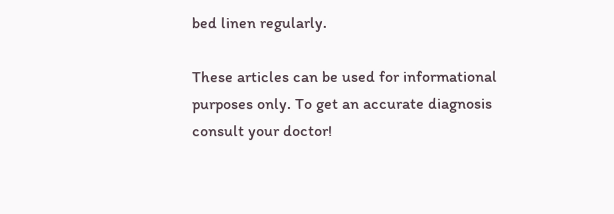bed linen regularly.

These articles can be used for informational purposes only. To get an accurate diagnosis consult your doctor!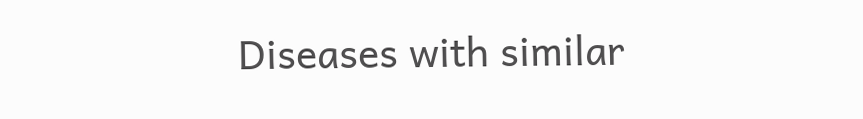Diseases with similar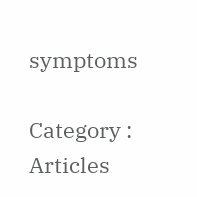symptoms

Category : Articles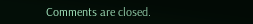Comments are closed.